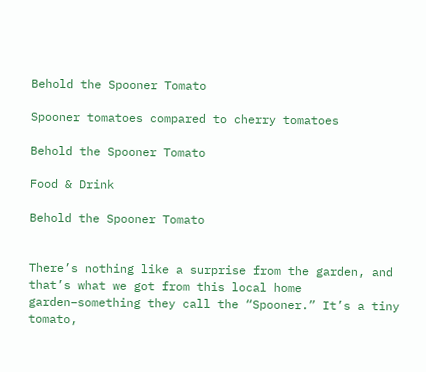Behold the Spooner Tomato

Spooner tomatoes compared to cherry tomatoes

Behold the Spooner Tomato

Food & Drink

Behold the Spooner Tomato


There’s nothing like a surprise from the garden, and that’s what we got from this local home garden–something they call the “Spooner.” It’s a tiny tomato,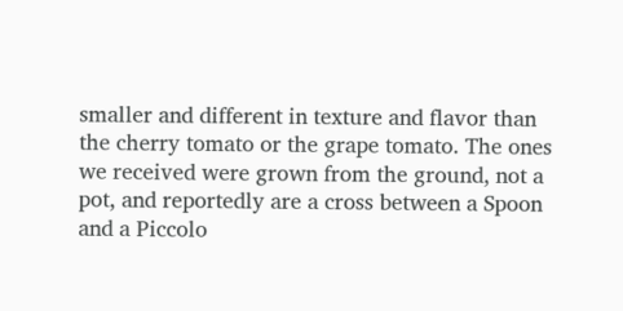smaller and different in texture and flavor than the cherry tomato or the grape tomato. The ones we received were grown from the ground, not a pot, and reportedly are a cross between a Spoon and a Piccolo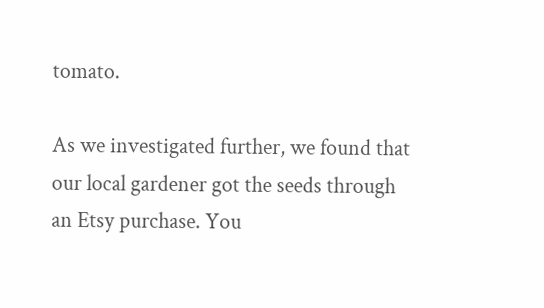tomato.

As we investigated further, we found that our local gardener got the seeds through an Etsy purchase. You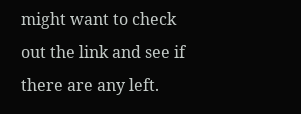might want to check out the link and see if there are any left.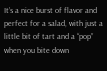It’s a nice burst of flavor and perfect for a salad, with just a little bit of tart and a “pop” when you bite down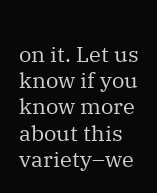on it. Let us know if you know more about this variety–we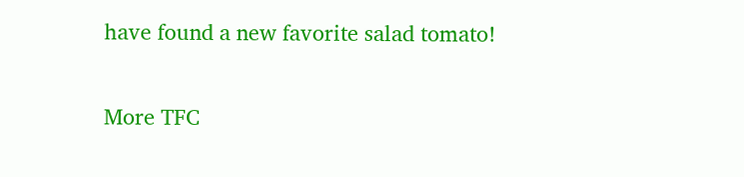have found a new favorite salad tomato!


More TFC